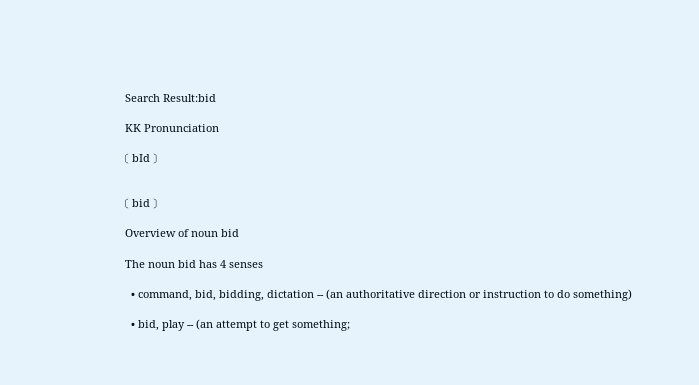Search Result:bid

KK Pronunciation

〔 bId 〕


〔 bid 〕

Overview of noun bid

The noun bid has 4 senses

  • command, bid, bidding, dictation -- (an authoritative direction or instruction to do something)

  • bid, play -- (an attempt to get something;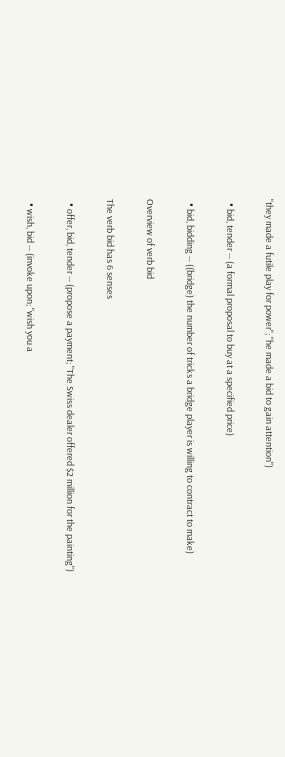"they made a futile play for power"; "he made a bid to gain attention")

  • bid, tender -- (a formal proposal to buy at a specified price)

  • bid, bidding -- ((bridge) the number of tricks a bridge player is willing to contract to make)

Overview of verb bid

The verb bid has 6 senses

  • offer, bid, tender -- (propose a payment; "The Swiss dealer offered $2 million for the painting")

  • wish, bid -- (invoke upon; "wish you a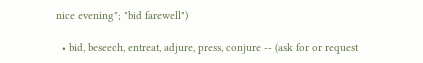nice evening"; "bid farewell")

  • bid, beseech, entreat, adjure, press, conjure -- (ask for or request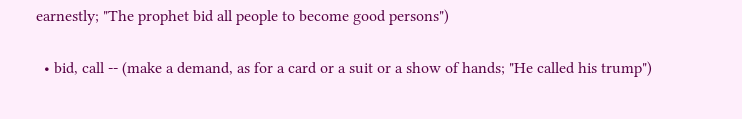earnestly; "The prophet bid all people to become good persons")

  • bid, call -- (make a demand, as for a card or a suit or a show of hands; "He called his trump")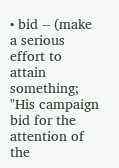• bid -- (make a serious effort to attain something; "His campaign bid for the attention of the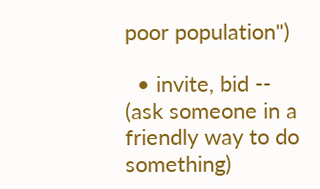poor population")

  • invite, bid -- (ask someone in a friendly way to do something)